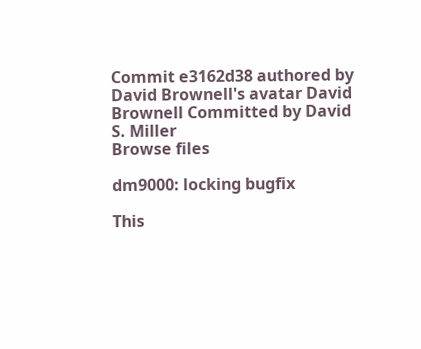Commit e3162d38 authored by David Brownell's avatar David Brownell Committed by David S. Miller
Browse files

dm9000: locking bugfix

This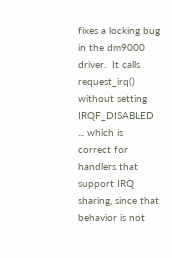fixes a locking bug in the dm9000 driver.  It calls
request_irq() without setting IRQF_DISABLED ... which is
correct for handlers that support IRQ sharing, since that
behavior is not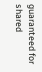guaranteed for shared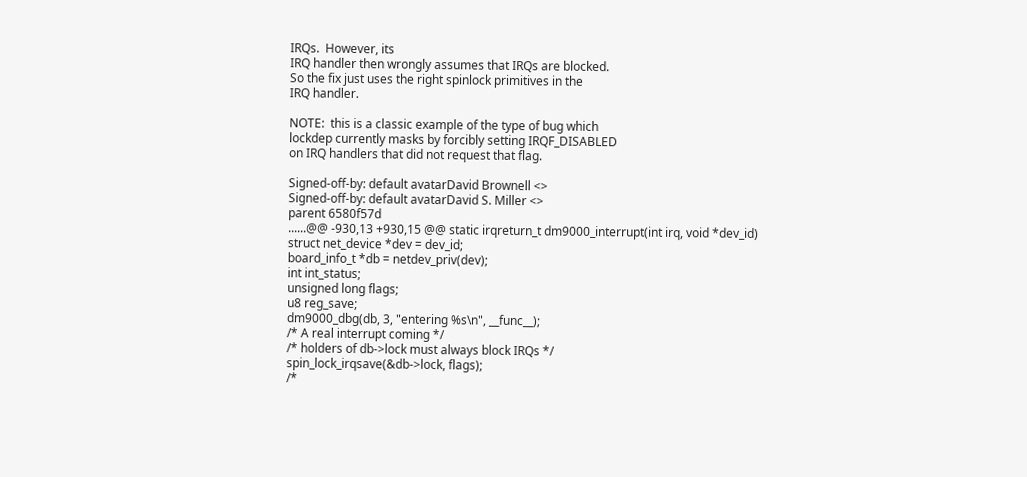IRQs.  However, its
IRQ handler then wrongly assumes that IRQs are blocked.
So the fix just uses the right spinlock primitives in the
IRQ handler.

NOTE:  this is a classic example of the type of bug which
lockdep currently masks by forcibly setting IRQF_DISABLED
on IRQ handlers that did not request that flag.

Signed-off-by: default avatarDavid Brownell <>
Signed-off-by: default avatarDavid S. Miller <>
parent 6580f57d
......@@ -930,13 +930,15 @@ static irqreturn_t dm9000_interrupt(int irq, void *dev_id)
struct net_device *dev = dev_id;
board_info_t *db = netdev_priv(dev);
int int_status;
unsigned long flags;
u8 reg_save;
dm9000_dbg(db, 3, "entering %s\n", __func__);
/* A real interrupt coming */
/* holders of db->lock must always block IRQs */
spin_lock_irqsave(&db->lock, flags);
/*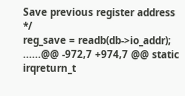Save previous register address */
reg_save = readb(db->io_addr);
......@@ -972,7 +974,7 @@ static irqreturn_t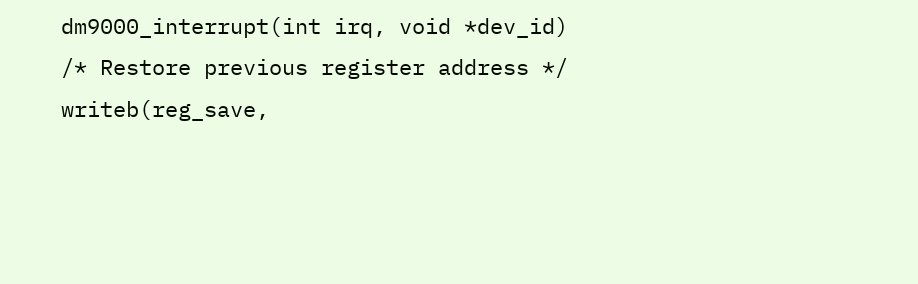dm9000_interrupt(int irq, void *dev_id)
/* Restore previous register address */
writeb(reg_save,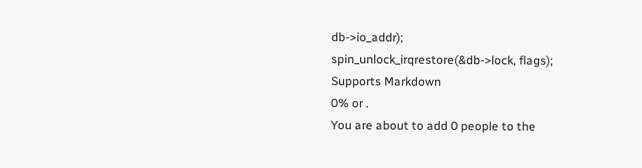db->io_addr);
spin_unlock_irqrestore(&db->lock, flags);
Supports Markdown
0% or .
You are about to add 0 people to the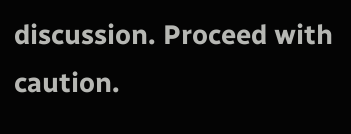discussion. Proceed with caution.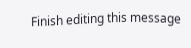Finish editing this message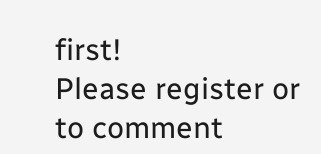first!
Please register or to comment